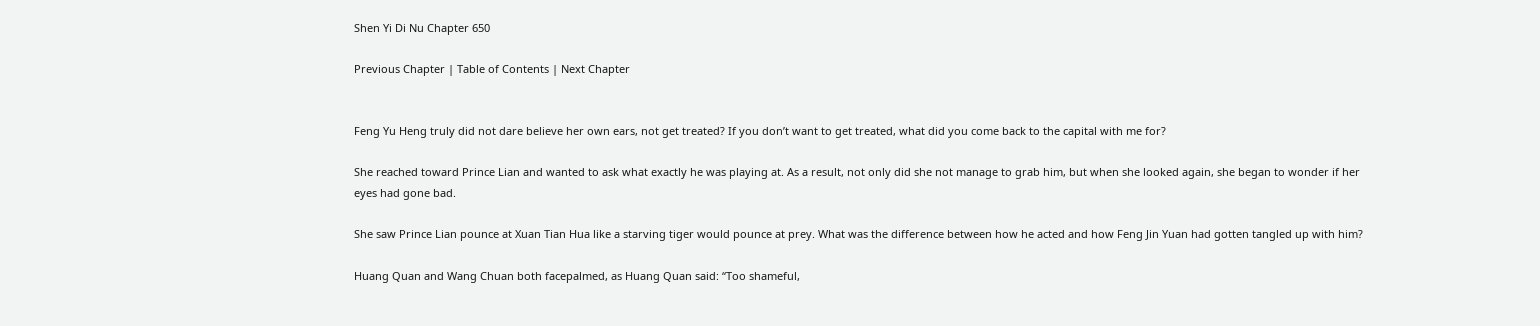Shen Yi Di Nu Chapter 650

Previous Chapter | Table of Contents | Next Chapter


Feng Yu Heng truly did not dare believe her own ears, not get treated? If you don’t want to get treated, what did you come back to the capital with me for?

She reached toward Prince Lian and wanted to ask what exactly he was playing at. As a result, not only did she not manage to grab him, but when she looked again, she began to wonder if her eyes had gone bad.

She saw Prince Lian pounce at Xuan Tian Hua like a starving tiger would pounce at prey. What was the difference between how he acted and how Feng Jin Yuan had gotten tangled up with him?

Huang Quan and Wang Chuan both facepalmed, as Huang Quan said: “Too shameful,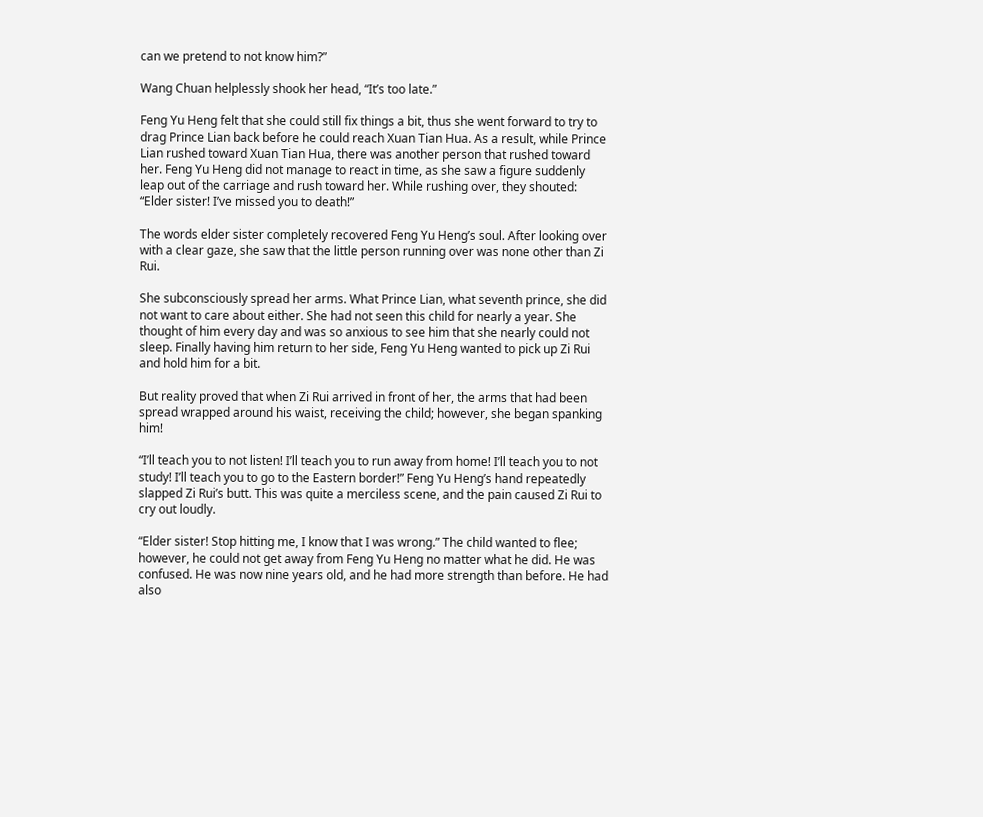can we pretend to not know him?”

Wang Chuan helplessly shook her head, “It’s too late.”

Feng Yu Heng felt that she could still fix things a bit, thus she went forward to try to drag Prince Lian back before he could reach Xuan Tian Hua. As a result, while Prince Lian rushed toward Xuan Tian Hua, there was another person that rushed toward her. Feng Yu Heng did not manage to react in time, as she saw a figure suddenly leap out of the carriage and rush toward her. While rushing over, they shouted: “Elder sister! I’ve missed you to death!”

The words elder sister completely recovered Feng Yu Heng’s soul. After looking over with a clear gaze, she saw that the little person running over was none other than Zi Rui.

She subconsciously spread her arms. What Prince Lian, what seventh prince, she did not want to care about either. She had not seen this child for nearly a year. She thought of him every day and was so anxious to see him that she nearly could not sleep. Finally having him return to her side, Feng Yu Heng wanted to pick up Zi Rui and hold him for a bit.

But reality proved that when Zi Rui arrived in front of her, the arms that had been spread wrapped around his waist, receiving the child; however, she began spanking him!

“I’ll teach you to not listen! I’ll teach you to run away from home! I’ll teach you to not study! I’ll teach you to go to the Eastern border!” Feng Yu Heng’s hand repeatedly slapped Zi Rui’s butt. This was quite a merciless scene, and the pain caused Zi Rui to cry out loudly.

“Elder sister! Stop hitting me, I know that I was wrong.” The child wanted to flee; however, he could not get away from Feng Yu Heng no matter what he did. He was confused. He was now nine years old, and he had more strength than before. He had also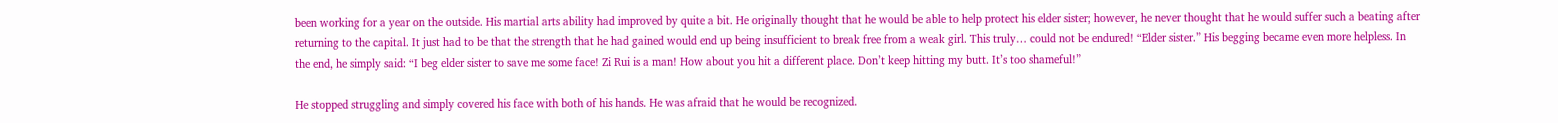been working for a year on the outside. His martial arts ability had improved by quite a bit. He originally thought that he would be able to help protect his elder sister; however, he never thought that he would suffer such a beating after returning to the capital. It just had to be that the strength that he had gained would end up being insufficient to break free from a weak girl. This truly… could not be endured! “Elder sister.” His begging became even more helpless. In the end, he simply said: “I beg elder sister to save me some face! Zi Rui is a man! How about you hit a different place. Don’t keep hitting my butt. It’s too shameful!”

He stopped struggling and simply covered his face with both of his hands. He was afraid that he would be recognized.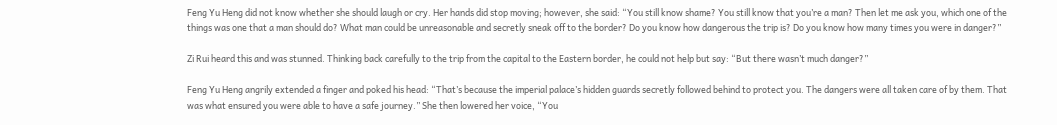Feng Yu Heng did not know whether she should laugh or cry. Her hands did stop moving; however, she said: “You still know shame? You still know that you’re a man? Then let me ask you, which one of the things was one that a man should do? What man could be unreasonable and secretly sneak off to the border? Do you know how dangerous the trip is? Do you know how many times you were in danger?”

Zi Rui heard this and was stunned. Thinking back carefully to the trip from the capital to the Eastern border, he could not help but say: “But there wasn’t much danger?”

Feng Yu Heng angrily extended a finger and poked his head: “That’s because the imperial palace’s hidden guards secretly followed behind to protect you. The dangers were all taken care of by them. That was what ensured you were able to have a safe journey.” She then lowered her voice, “You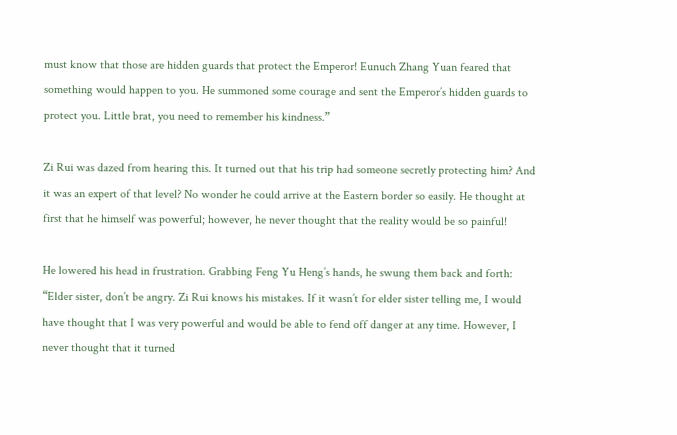must know that those are hidden guards that protect the Emperor! Eunuch Zhang Yuan feared that something would happen to you. He summoned some courage and sent the Emperor’s hidden guards to protect you. Little brat, you need to remember his kindness.”

Zi Rui was dazed from hearing this. It turned out that his trip had someone secretly protecting him? And it was an expert of that level? No wonder he could arrive at the Eastern border so easily. He thought at first that he himself was powerful; however, he never thought that the reality would be so painful!

He lowered his head in frustration. Grabbing Feng Yu Heng’s hands, he swung them back and forth: “Elder sister, don’t be angry. Zi Rui knows his mistakes. If it wasn’t for elder sister telling me, I would have thought that I was very powerful and would be able to fend off danger at any time. However, I never thought that it turned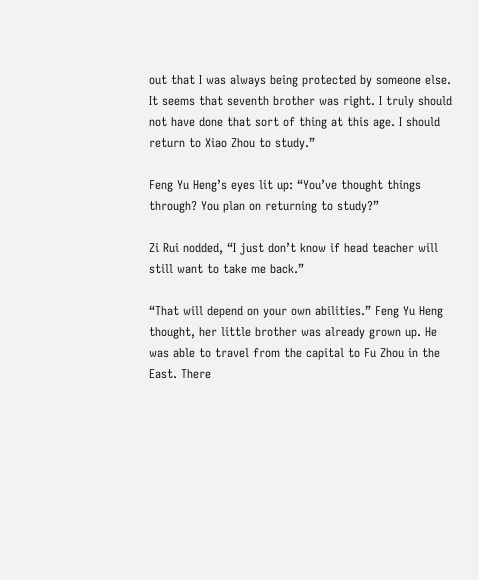out that I was always being protected by someone else. It seems that seventh brother was right. I truly should not have done that sort of thing at this age. I should return to Xiao Zhou to study.”

Feng Yu Heng’s eyes lit up: “You’ve thought things through? You plan on returning to study?”

Zi Rui nodded, “I just don’t know if head teacher will still want to take me back.”

“That will depend on your own abilities.” Feng Yu Heng thought, her little brother was already grown up. He was able to travel from the capital to Fu Zhou in the East. There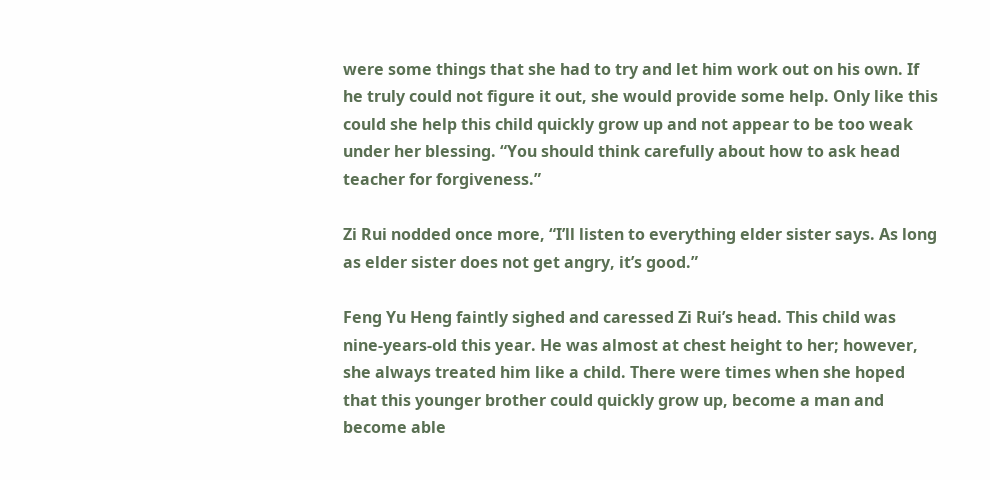were some things that she had to try and let him work out on his own. If he truly could not figure it out, she would provide some help. Only like this could she help this child quickly grow up and not appear to be too weak under her blessing. “You should think carefully about how to ask head teacher for forgiveness.”

Zi Rui nodded once more, “I’ll listen to everything elder sister says. As long as elder sister does not get angry, it’s good.”

Feng Yu Heng faintly sighed and caressed Zi Rui’s head. This child was nine-years-old this year. He was almost at chest height to her; however, she always treated him like a child. There were times when she hoped that this younger brother could quickly grow up, become a man and become able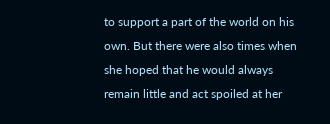to support a part of the world on his own. But there were also times when she hoped that he would always remain little and act spoiled at her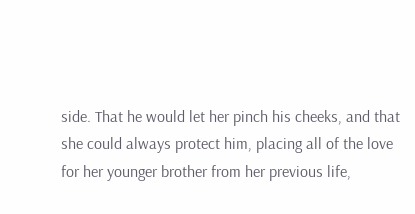side. That he would let her pinch his cheeks, and that she could always protect him, placing all of the love for her younger brother from her previous life,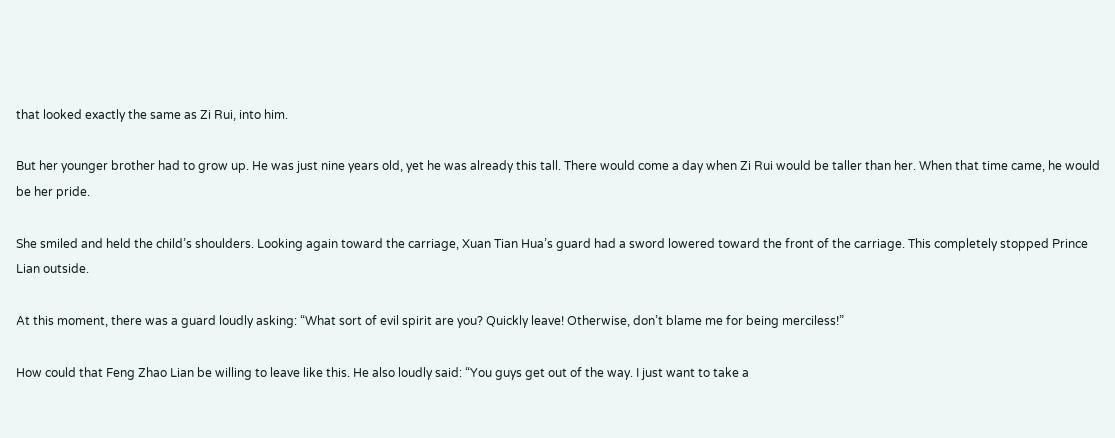that looked exactly the same as Zi Rui, into him.

But her younger brother had to grow up. He was just nine years old, yet he was already this tall. There would come a day when Zi Rui would be taller than her. When that time came, he would be her pride.

She smiled and held the child’s shoulders. Looking again toward the carriage, Xuan Tian Hua’s guard had a sword lowered toward the front of the carriage. This completely stopped Prince Lian outside.

At this moment, there was a guard loudly asking: “What sort of evil spirit are you? Quickly leave! Otherwise, don’t blame me for being merciless!”

How could that Feng Zhao Lian be willing to leave like this. He also loudly said: “You guys get out of the way. I just want to take a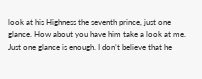look at his Highness the seventh prince, just one glance. How about you have him take a look at me. Just one glance is enough. I don’t believe that he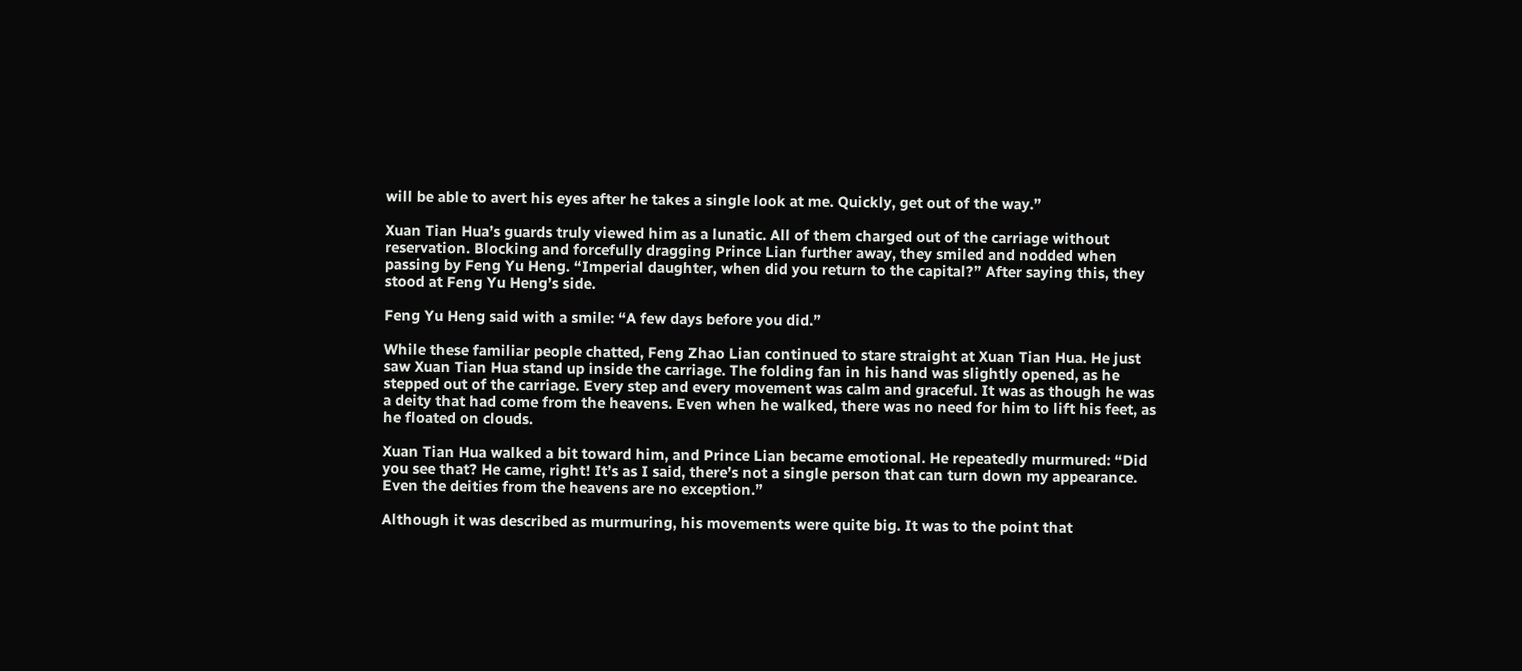will be able to avert his eyes after he takes a single look at me. Quickly, get out of the way.”

Xuan Tian Hua’s guards truly viewed him as a lunatic. All of them charged out of the carriage without reservation. Blocking and forcefully dragging Prince Lian further away, they smiled and nodded when passing by Feng Yu Heng. “Imperial daughter, when did you return to the capital?” After saying this, they stood at Feng Yu Heng’s side.

Feng Yu Heng said with a smile: “A few days before you did.”

While these familiar people chatted, Feng Zhao Lian continued to stare straight at Xuan Tian Hua. He just saw Xuan Tian Hua stand up inside the carriage. The folding fan in his hand was slightly opened, as he stepped out of the carriage. Every step and every movement was calm and graceful. It was as though he was a deity that had come from the heavens. Even when he walked, there was no need for him to lift his feet, as he floated on clouds.

Xuan Tian Hua walked a bit toward him, and Prince Lian became emotional. He repeatedly murmured: “Did you see that? He came, right! It’s as I said, there’s not a single person that can turn down my appearance. Even the deities from the heavens are no exception.”

Although it was described as murmuring, his movements were quite big. It was to the point that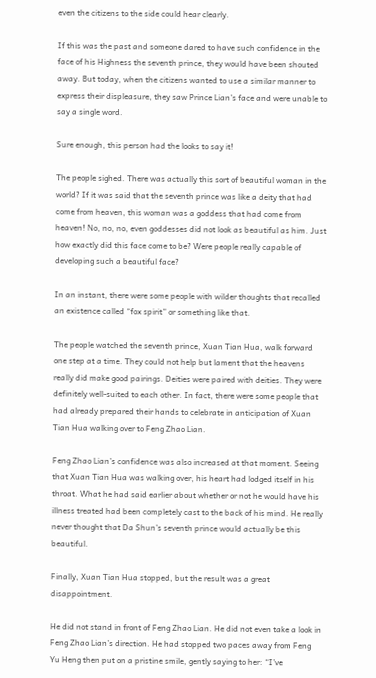even the citizens to the side could hear clearly.

If this was the past and someone dared to have such confidence in the face of his Highness the seventh prince, they would have been shouted away. But today, when the citizens wanted to use a similar manner to express their displeasure, they saw Prince Lian’s face and were unable to say a single word.

Sure enough, this person had the looks to say it!

The people sighed. There was actually this sort of beautiful woman in the world? If it was said that the seventh prince was like a deity that had come from heaven, this woman was a goddess that had come from heaven! No, no, no, even goddesses did not look as beautiful as him. Just how exactly did this face come to be? Were people really capable of developing such a beautiful face?

In an instant, there were some people with wilder thoughts that recalled an existence called “fox spirit” or something like that.

The people watched the seventh prince, Xuan Tian Hua, walk forward one step at a time. They could not help but lament that the heavens really did make good pairings. Deities were paired with deities. They were definitely well-suited to each other. In fact, there were some people that had already prepared their hands to celebrate in anticipation of Xuan Tian Hua walking over to Feng Zhao Lian.

Feng Zhao Lian’s confidence was also increased at that moment. Seeing that Xuan Tian Hua was walking over, his heart had lodged itself in his throat. What he had said earlier about whether or not he would have his illness treated had been completely cast to the back of his mind. He really never thought that Da Shun’s seventh prince would actually be this beautiful.

Finally, Xuan Tian Hua stopped, but the result was a great disappointment.

He did not stand in front of Feng Zhao Lian. He did not even take a look in Feng Zhao Lian’s direction. He had stopped two paces away from Feng Yu Heng then put on a pristine smile, gently saying to her: “I’ve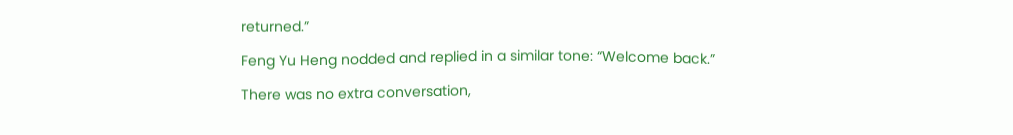returned.”

Feng Yu Heng nodded and replied in a similar tone: “Welcome back.”

There was no extra conversation,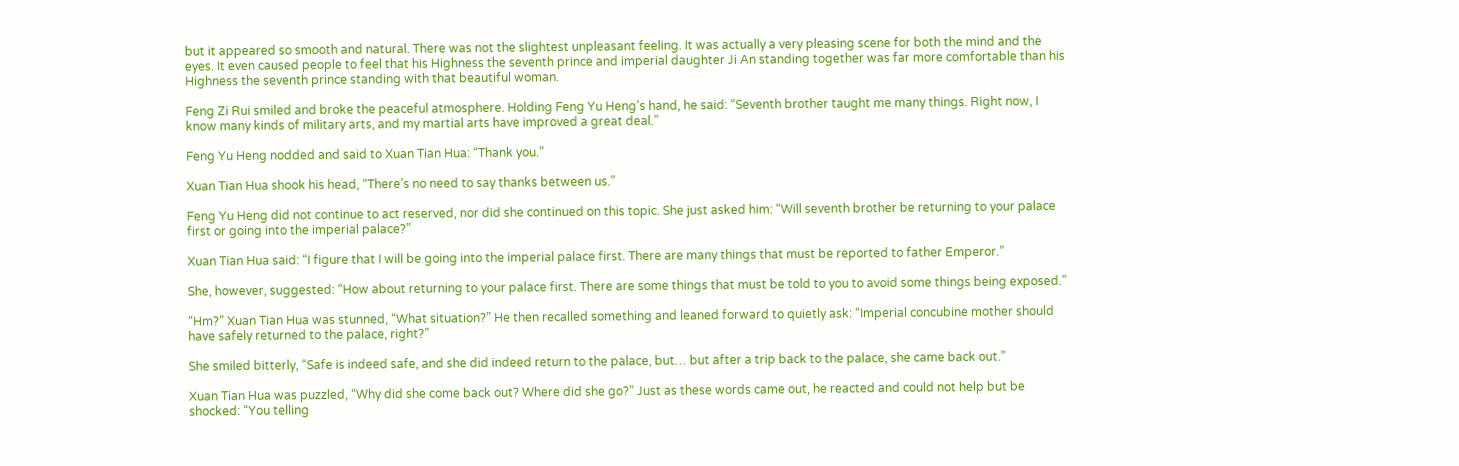but it appeared so smooth and natural. There was not the slightest unpleasant feeling. It was actually a very pleasing scene for both the mind and the eyes. It even caused people to feel that his Highness the seventh prince and imperial daughter Ji An standing together was far more comfortable than his Highness the seventh prince standing with that beautiful woman.

Feng Zi Rui smiled and broke the peaceful atmosphere. Holding Feng Yu Heng’s hand, he said: “Seventh brother taught me many things. Right now, I know many kinds of military arts, and my martial arts have improved a great deal.”

Feng Yu Heng nodded and said to Xuan Tian Hua: “Thank you.”

Xuan Tian Hua shook his head, “There’s no need to say thanks between us.”

Feng Yu Heng did not continue to act reserved, nor did she continued on this topic. She just asked him: “Will seventh brother be returning to your palace first or going into the imperial palace?”

Xuan Tian Hua said: “I figure that I will be going into the imperial palace first. There are many things that must be reported to father Emperor.”

She, however, suggested: “How about returning to your palace first. There are some things that must be told to you to avoid some things being exposed.”

“Hm?” Xuan Tian Hua was stunned, “What situation?” He then recalled something and leaned forward to quietly ask: “Imperial concubine mother should have safely returned to the palace, right?”

She smiled bitterly, “Safe is indeed safe, and she did indeed return to the palace, but… but after a trip back to the palace, she came back out.”

Xuan Tian Hua was puzzled, “Why did she come back out? Where did she go?” Just as these words came out, he reacted and could not help but be shocked: “You telling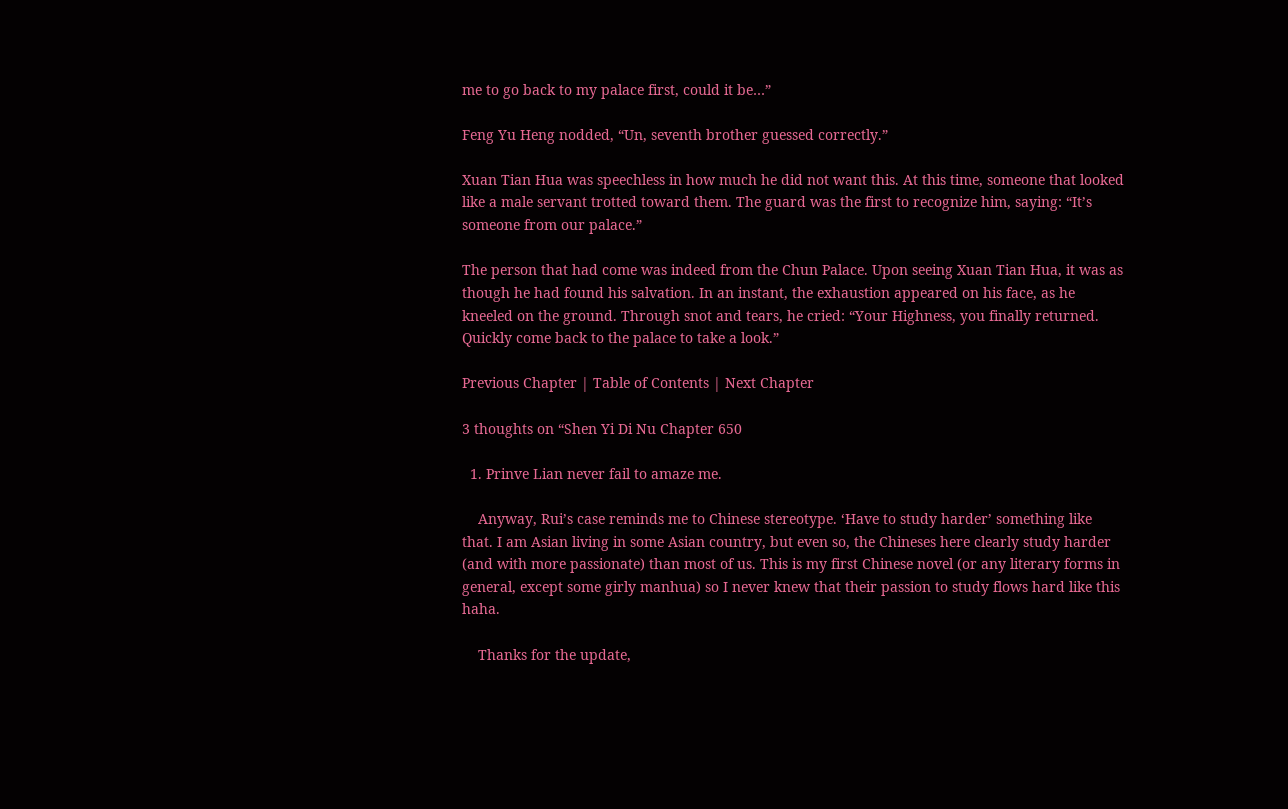me to go back to my palace first, could it be…”

Feng Yu Heng nodded, “Un, seventh brother guessed correctly.”

Xuan Tian Hua was speechless in how much he did not want this. At this time, someone that looked like a male servant trotted toward them. The guard was the first to recognize him, saying: “It’s someone from our palace.”

The person that had come was indeed from the Chun Palace. Upon seeing Xuan Tian Hua, it was as though he had found his salvation. In an instant, the exhaustion appeared on his face, as he kneeled on the ground. Through snot and tears, he cried: “Your Highness, you finally returned. Quickly come back to the palace to take a look.”

Previous Chapter | Table of Contents | Next Chapter

3 thoughts on “Shen Yi Di Nu Chapter 650

  1. Prinve Lian never fail to amaze me.

    Anyway, Rui’s case reminds me to Chinese stereotype. ‘Have to study harder’ something like that. I am Asian living in some Asian country, but even so, the Chineses here clearly study harder (and with more passionate) than most of us. This is my first Chinese novel (or any literary forms in general, except some girly manhua) so I never knew that their passion to study flows hard like this haha.

    Thanks for the update,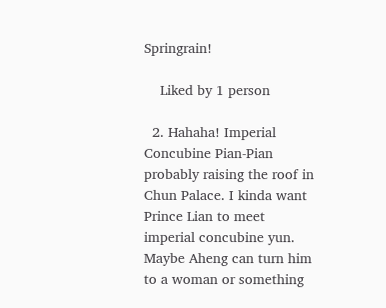Springrain!

    Liked by 1 person

  2. Hahaha! Imperial Concubine Pian-Pian probably raising the roof in Chun Palace. I kinda want Prince Lian to meet imperial concubine yun. Maybe Aheng can turn him to a woman or something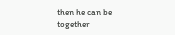then he can be together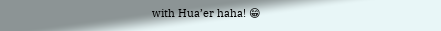with Hua’er haha! 😁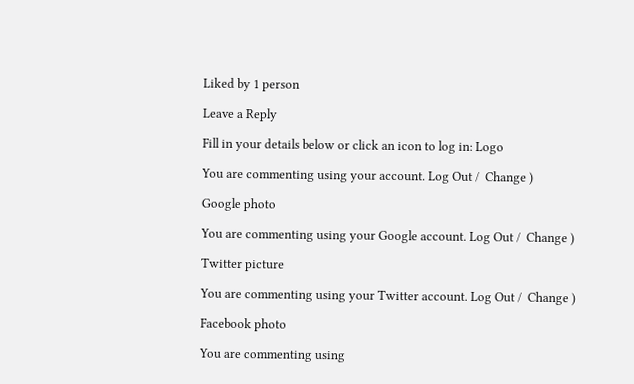Liked by 1 person

Leave a Reply

Fill in your details below or click an icon to log in: Logo

You are commenting using your account. Log Out /  Change )

Google photo

You are commenting using your Google account. Log Out /  Change )

Twitter picture

You are commenting using your Twitter account. Log Out /  Change )

Facebook photo

You are commenting using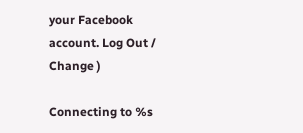your Facebook account. Log Out /  Change )

Connecting to %s